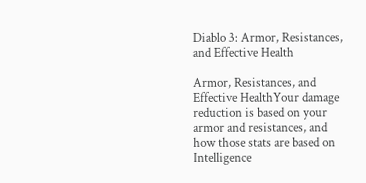Diablo 3: Armor, Resistances, and Effective Health

Armor, Resistances, and Effective HealthYour damage reduction is based on your armor and resistances, and how those stats are based on Intelligence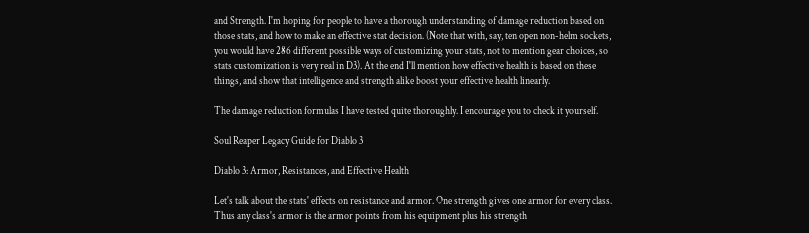and Strength. I'm hoping for people to have a thorough understanding of damage reduction based on those stats, and how to make an effective stat decision. (Note that with, say, ten open non-helm sockets, you would have 286 different possible ways of customizing your stats, not to mention gear choices, so stats customization is very real in D3). At the end I'll mention how effective health is based on these things, and show that intelligence and strength alike boost your effective health linearly.

The damage reduction formulas I have tested quite thoroughly. I encourage you to check it yourself.

Soul Reaper Legacy Guide for Diablo 3

Diablo 3: Armor, Resistances, and Effective Health

Let's talk about the stats' effects on resistance and armor. One strength gives one armor for every class. Thus any class's armor is the armor points from his equipment plus his strength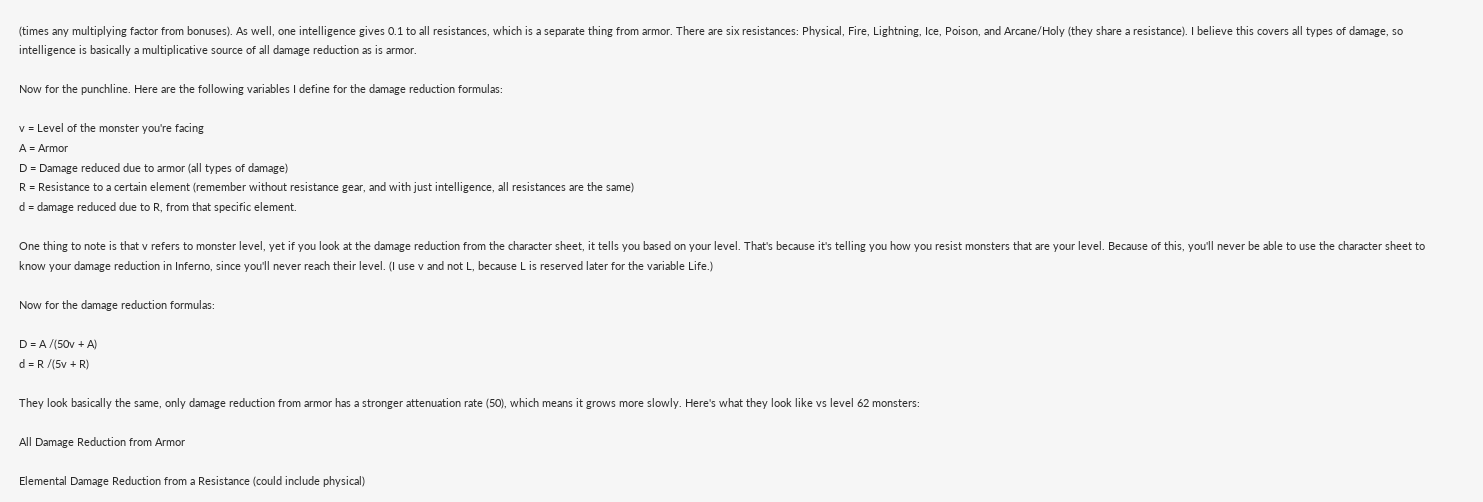(times any multiplying factor from bonuses). As well, one intelligence gives 0.1 to all resistances, which is a separate thing from armor. There are six resistances: Physical, Fire, Lightning, Ice, Poison, and Arcane/Holy (they share a resistance). I believe this covers all types of damage, so intelligence is basically a multiplicative source of all damage reduction as is armor.

Now for the punchline. Here are the following variables I define for the damage reduction formulas:

v = Level of the monster you're facing
A = Armor
D = Damage reduced due to armor (all types of damage)
R = Resistance to a certain element (remember without resistance gear, and with just intelligence, all resistances are the same)
d = damage reduced due to R, from that specific element.

One thing to note is that v refers to monster level, yet if you look at the damage reduction from the character sheet, it tells you based on your level. That's because it's telling you how you resist monsters that are your level. Because of this, you'll never be able to use the character sheet to know your damage reduction in Inferno, since you'll never reach their level. (I use v and not L, because L is reserved later for the variable Life.)

Now for the damage reduction formulas:

D = A /(50v + A)
d = R /(5v + R)

They look basically the same, only damage reduction from armor has a stronger attenuation rate (50), which means it grows more slowly. Here's what they look like vs level 62 monsters:

All Damage Reduction from Armor

Elemental Damage Reduction from a Resistance (could include physical)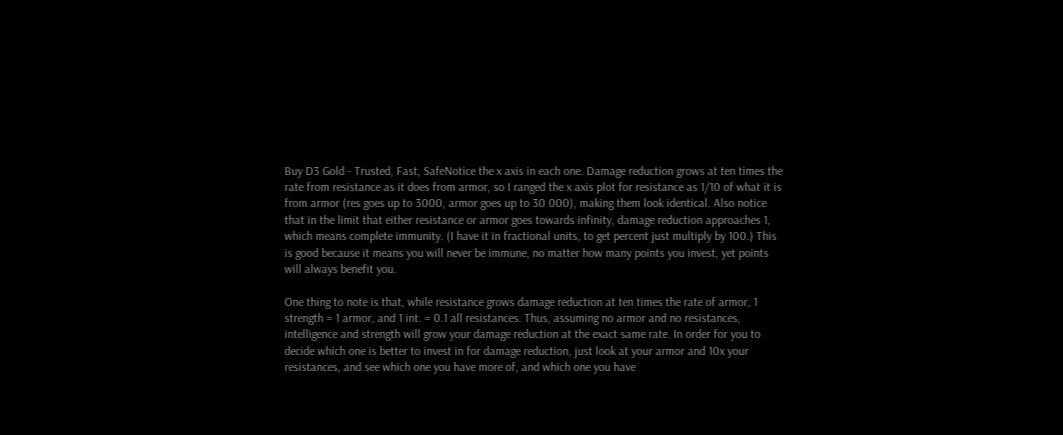Buy D3 Gold - Trusted, Fast, SafeNotice the x axis in each one. Damage reduction grows at ten times the rate from resistance as it does from armor, so I ranged the x axis plot for resistance as 1/10 of what it is from armor (res goes up to 3000, armor goes up to 30 000), making them look identical. Also notice that in the limit that either resistance or armor goes towards infinity, damage reduction approaches 1, which means complete immunity. (I have it in fractional units, to get percent just multiply by 100.) This is good because it means you will never be immune, no matter how many points you invest, yet points will always benefit you.

One thing to note is that, while resistance grows damage reduction at ten times the rate of armor, 1 strength = 1 armor, and 1 int. = 0.1 all resistances. Thus, assuming no armor and no resistances, intelligence and strength will grow your damage reduction at the exact same rate. In order for you to decide which one is better to invest in for damage reduction, just look at your armor and 10x your resistances, and see which one you have more of, and which one you have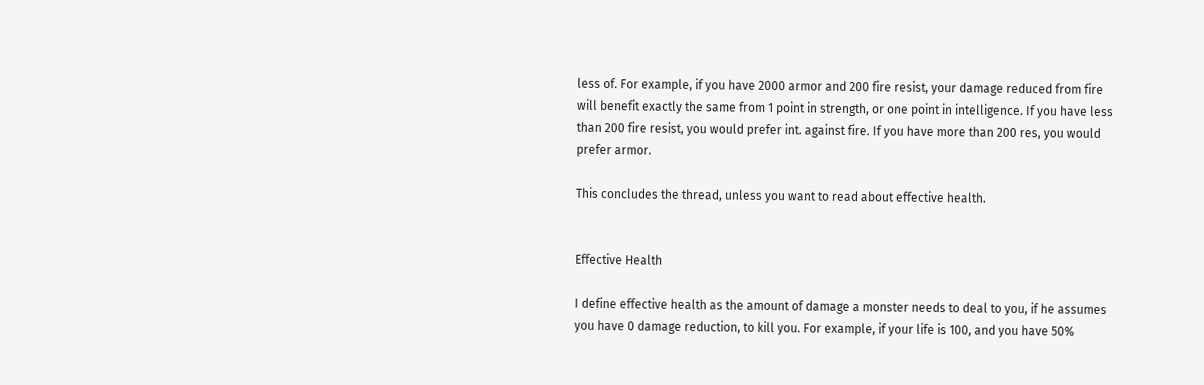less of. For example, if you have 2000 armor and 200 fire resist, your damage reduced from fire will benefit exactly the same from 1 point in strength, or one point in intelligence. If you have less than 200 fire resist, you would prefer int. against fire. If you have more than 200 res, you would prefer armor.

This concludes the thread, unless you want to read about effective health.


Effective Health

I define effective health as the amount of damage a monster needs to deal to you, if he assumes you have 0 damage reduction, to kill you. For example, if your life is 100, and you have 50%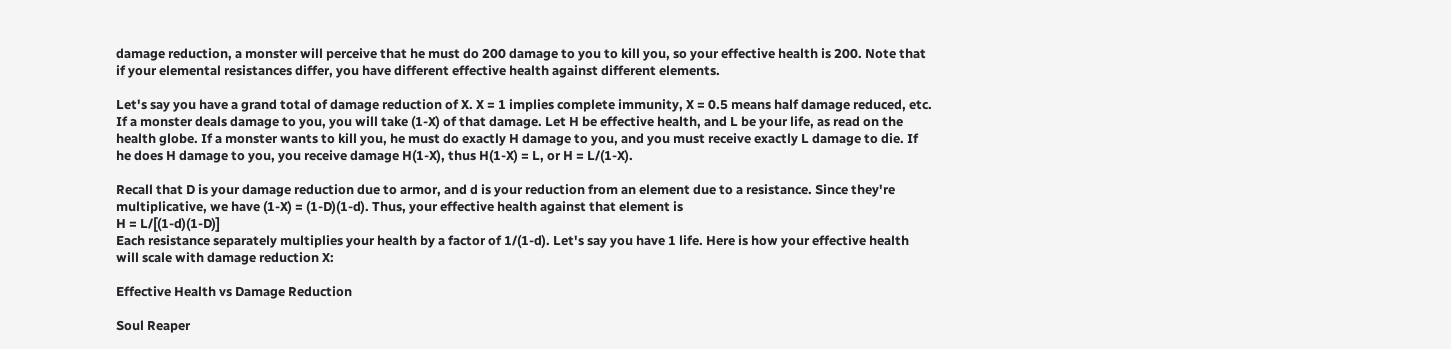damage reduction, a monster will perceive that he must do 200 damage to you to kill you, so your effective health is 200. Note that if your elemental resistances differ, you have different effective health against different elements.

Let's say you have a grand total of damage reduction of X. X = 1 implies complete immunity, X = 0.5 means half damage reduced, etc. If a monster deals damage to you, you will take (1-X) of that damage. Let H be effective health, and L be your life, as read on the health globe. If a monster wants to kill you, he must do exactly H damage to you, and you must receive exactly L damage to die. If he does H damage to you, you receive damage H(1-X), thus H(1-X) = L, or H = L/(1-X).

Recall that D is your damage reduction due to armor, and d is your reduction from an element due to a resistance. Since they're multiplicative, we have (1-X) = (1-D)(1-d). Thus, your effective health against that element is
H = L/[(1-d)(1-D)]
Each resistance separately multiplies your health by a factor of 1/(1-d). Let's say you have 1 life. Here is how your effective health will scale with damage reduction X:

Effective Health vs Damage Reduction

Soul Reaper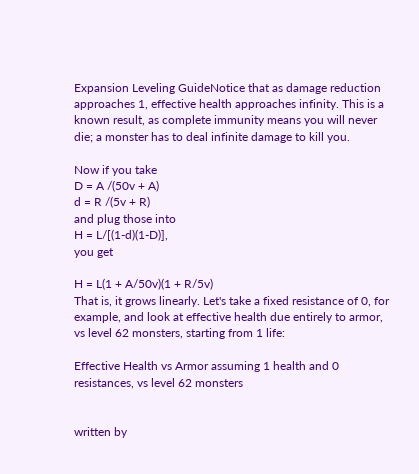Expansion Leveling GuideNotice that as damage reduction approaches 1, effective health approaches infinity. This is a known result, as complete immunity means you will never die; a monster has to deal infinite damage to kill you.

Now if you take
D = A /(50v + A)
d = R /(5v + R)
and plug those into
H = L/[(1-d)(1-D)],
you get

H = L(1 + A/50v)(1 + R/5v)
That is, it grows linearly. Let's take a fixed resistance of 0, for example, and look at effective health due entirely to armor, vs level 62 monsters, starting from 1 life:

Effective Health vs Armor assuming 1 health and 0 resistances, vs level 62 monsters


written by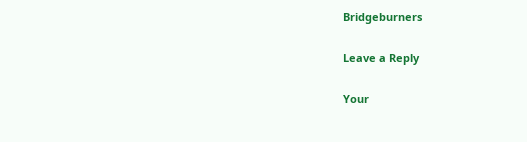Bridgeburners

Leave a Reply

Your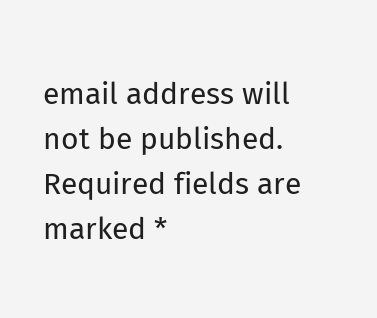email address will not be published. Required fields are marked *